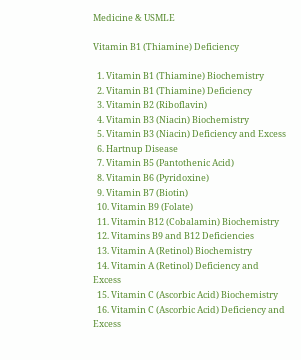Medicine & USMLE

Vitamin B1 (Thiamine) Deficiency

  1. Vitamin B1 (Thiamine) Biochemistry
  2. Vitamin B1 (Thiamine) Deficiency
  3. Vitamin B2 (Riboflavin)
  4. Vitamin B3 (Niacin) Biochemistry
  5. Vitamin B3 (Niacin) Deficiency and Excess
  6. Hartnup Disease
  7. Vitamin B5 (Pantothenic Acid)
  8. Vitamin B6 (Pyridoxine)
  9. Vitamin B7 (Biotin)
  10. Vitamin B9 (Folate)
  11. Vitamin B12 (Cobalamin) Biochemistry
  12. Vitamins B9 and B12 Deficiencies
  13. Vitamin A (Retinol) Biochemistry
  14. Vitamin A (Retinol) Deficiency and Excess
  15. Vitamin C (Ascorbic Acid) Biochemistry
  16. Vitamin C (Ascorbic Acid) Deficiency and Excess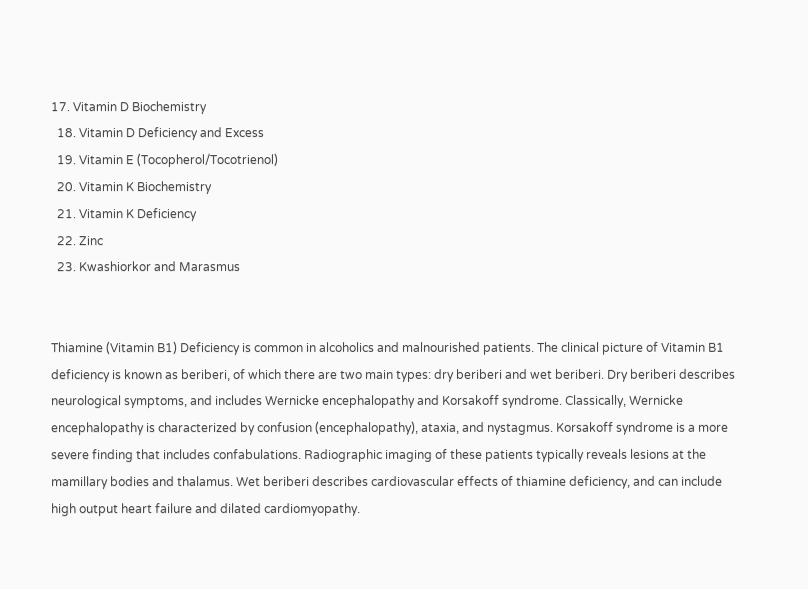17. Vitamin D Biochemistry
  18. Vitamin D Deficiency and Excess
  19. Vitamin E (Tocopherol/Tocotrienol)
  20. Vitamin K Biochemistry
  21. Vitamin K Deficiency
  22. Zinc
  23. Kwashiorkor and Marasmus


Thiamine (Vitamin B1) Deficiency is common in alcoholics and malnourished patients. The clinical picture of Vitamin B1 deficiency is known as beriberi, of which there are two main types: dry beriberi and wet beriberi. Dry beriberi describes neurological symptoms, and includes Wernicke encephalopathy and Korsakoff syndrome. Classically, Wernicke encephalopathy is characterized by confusion (encephalopathy), ataxia, and nystagmus. Korsakoff syndrome is a more severe finding that includes confabulations. Radiographic imaging of these patients typically reveals lesions at the mamillary bodies and thalamus. Wet beriberi describes cardiovascular effects of thiamine deficiency, and can include high output heart failure and dilated cardiomyopathy.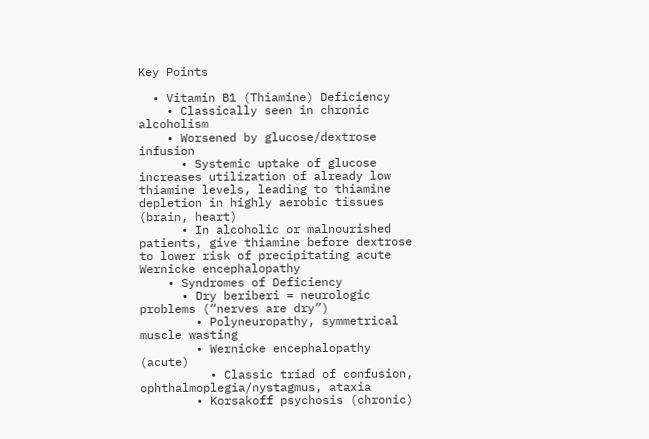Key Points

  • Vitamin B1 (Thiamine) Deficiency
    • Classically seen in chronic alcoholism
    • Worsened by glucose/dextrose infusion
      • Systemic uptake of glucose increases utilization of already low thiamine levels, leading to thiamine depletion in highly aerobic tissues (brain, heart)
      • In alcoholic or malnourished patients, give thiamine before dextrose to lower risk of precipitating acute Wernicke encephalopathy
    • Syndromes of Deficiency
      • Dry beriberi = neurologic problems (“nerves are dry”)
        • Polyneuropathy, symmetrical muscle wasting
        • Wernicke encephalopathy (acute)
          • Classic triad of confusion, ophthalmoplegia/nystagmus, ataxia
        • Korsakoff psychosis (chronic)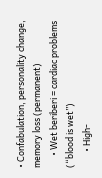• Confabulation, personality change, memory loss (permanent)
      • Wet beriberi = cardiac problems (“blood is wet”)
        • High-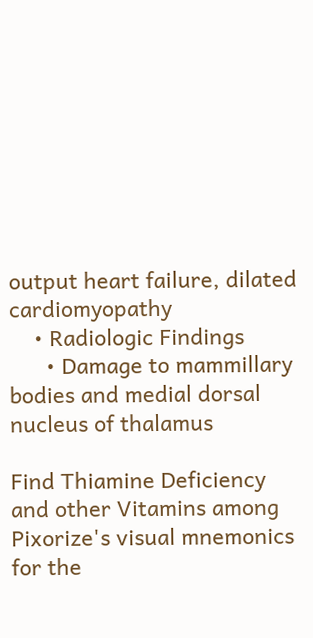output heart failure, dilated cardiomyopathy
    • Radiologic Findings
      • Damage to mammillary bodies and medial dorsal nucleus of thalamus

Find Thiamine Deficiency and other Vitamins among Pixorize's visual mnemonics for the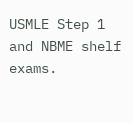USMLE Step 1 and NBME shelf exams.